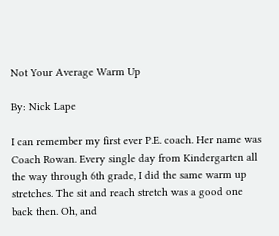Not Your Average Warm Up

By: Nick Lape

I can remember my first ever P.E. coach. Her name was Coach Rowan. Every single day from Kindergarten all the way through 6th grade, I did the same warm up stretches. The sit and reach stretch was a good one back then. Oh, and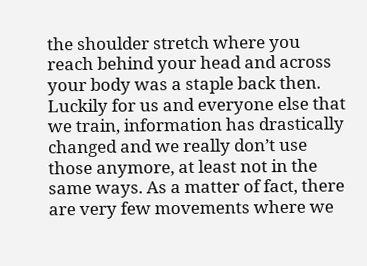the shoulder stretch where you reach behind your head and across your body was a staple back then. Luckily for us and everyone else that we train, information has drastically changed and we really don’t use those anymore, at least not in the same ways. As a matter of fact, there are very few movements where we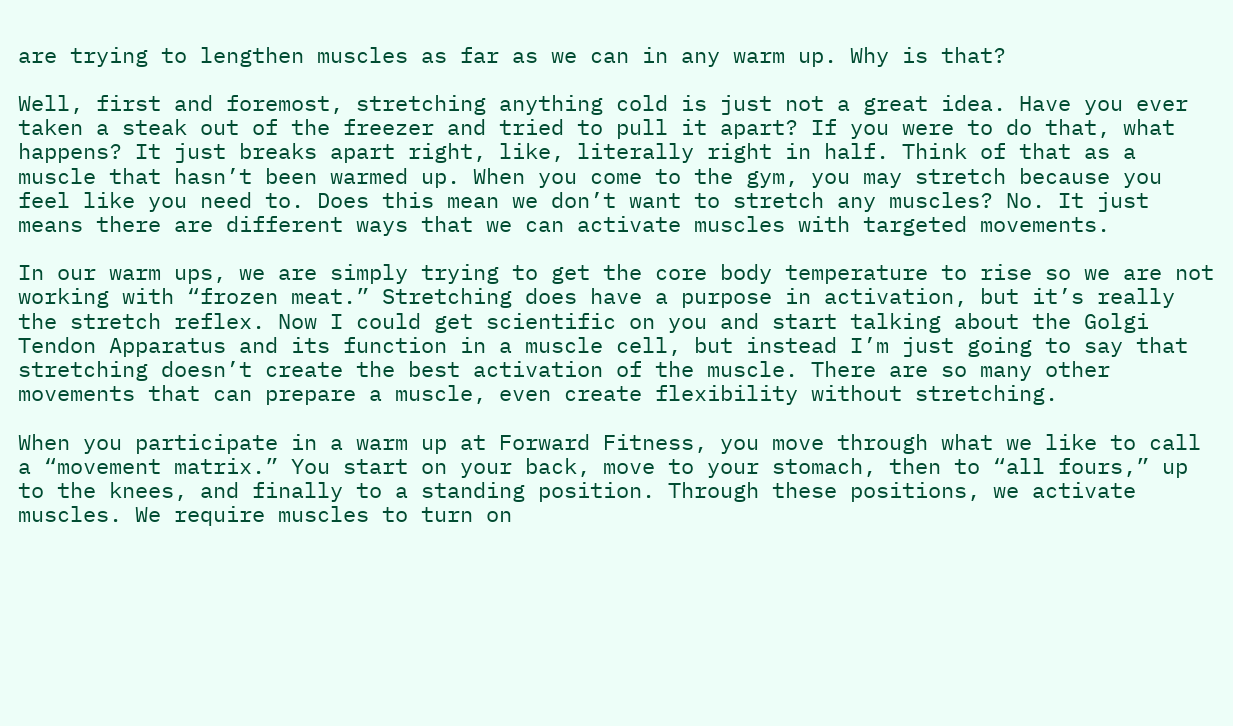are trying to lengthen muscles as far as we can in any warm up. Why is that?

Well, first and foremost, stretching anything cold is just not a great idea. Have you ever taken a steak out of the freezer and tried to pull it apart? If you were to do that, what happens? It just breaks apart right, like, literally right in half. Think of that as a muscle that hasn’t been warmed up. When you come to the gym, you may stretch because you feel like you need to. Does this mean we don’t want to stretch any muscles? No. It just means there are different ways that we can activate muscles with targeted movements.

In our warm ups, we are simply trying to get the core body temperature to rise so we are not working with “frozen meat.” Stretching does have a purpose in activation, but it’s really the stretch reflex. Now I could get scientific on you and start talking about the Golgi Tendon Apparatus and its function in a muscle cell, but instead I’m just going to say that stretching doesn’t create the best activation of the muscle. There are so many other movements that can prepare a muscle, even create flexibility without stretching.

When you participate in a warm up at Forward Fitness, you move through what we like to call a “movement matrix.” You start on your back, move to your stomach, then to “all fours,” up to the knees, and finally to a standing position. Through these positions, we activate muscles. We require muscles to turn on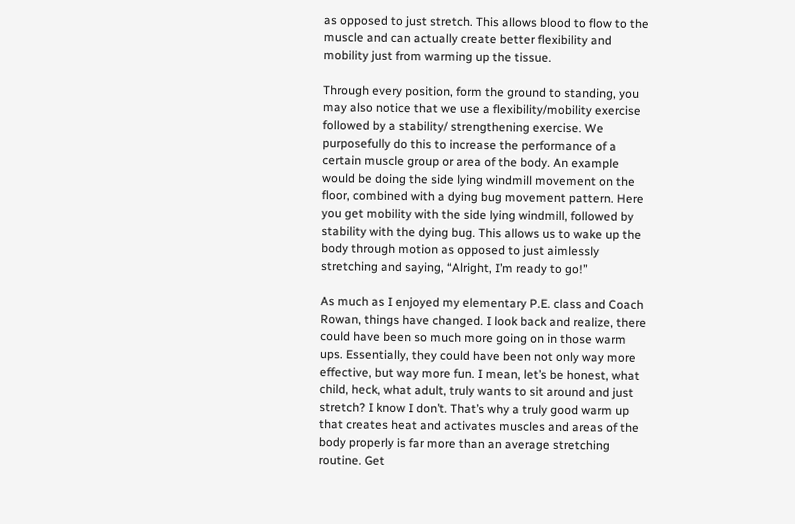as opposed to just stretch. This allows blood to flow to the muscle and can actually create better flexibility and mobility just from warming up the tissue.

Through every position, form the ground to standing, you may also notice that we use a flexibility/mobility exercise followed by a stability/ strengthening exercise. We purposefully do this to increase the performance of a certain muscle group or area of the body. An example would be doing the side lying windmill movement on the floor, combined with a dying bug movement pattern. Here you get mobility with the side lying windmill, followed by stability with the dying bug. This allows us to wake up the body through motion as opposed to just aimlessly stretching and saying, “Alright, I’m ready to go!”

As much as I enjoyed my elementary P.E. class and Coach Rowan, things have changed. I look back and realize, there could have been so much more going on in those warm ups. Essentially, they could have been not only way more effective, but way more fun. I mean, let’s be honest, what child, heck, what adult, truly wants to sit around and just stretch? I know I don’t. That’s why a truly good warm up that creates heat and activates muscles and areas of the body properly is far more than an average stretching routine. Get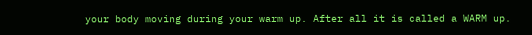your body moving during your warm up. After all it is called a WARM up.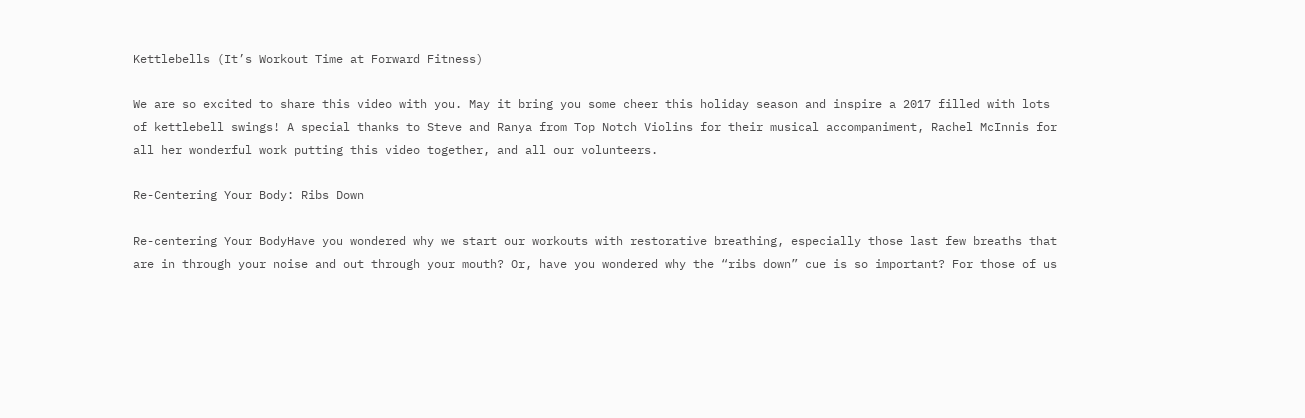Kettlebells (It’s Workout Time at Forward Fitness)

We are so excited to share this video with you. May it bring you some cheer this holiday season and inspire a 2017 filled with lots of kettlebell swings! A special thanks to Steve and Ranya from Top Notch Violins for their musical accompaniment, Rachel McInnis for all her wonderful work putting this video together, and all our volunteers.

Re-Centering Your Body: Ribs Down

Re-centering Your BodyHave you wondered why we start our workouts with restorative breathing, especially those last few breaths that are in through your noise and out through your mouth? Or, have you wondered why the “ribs down” cue is so important? For those of us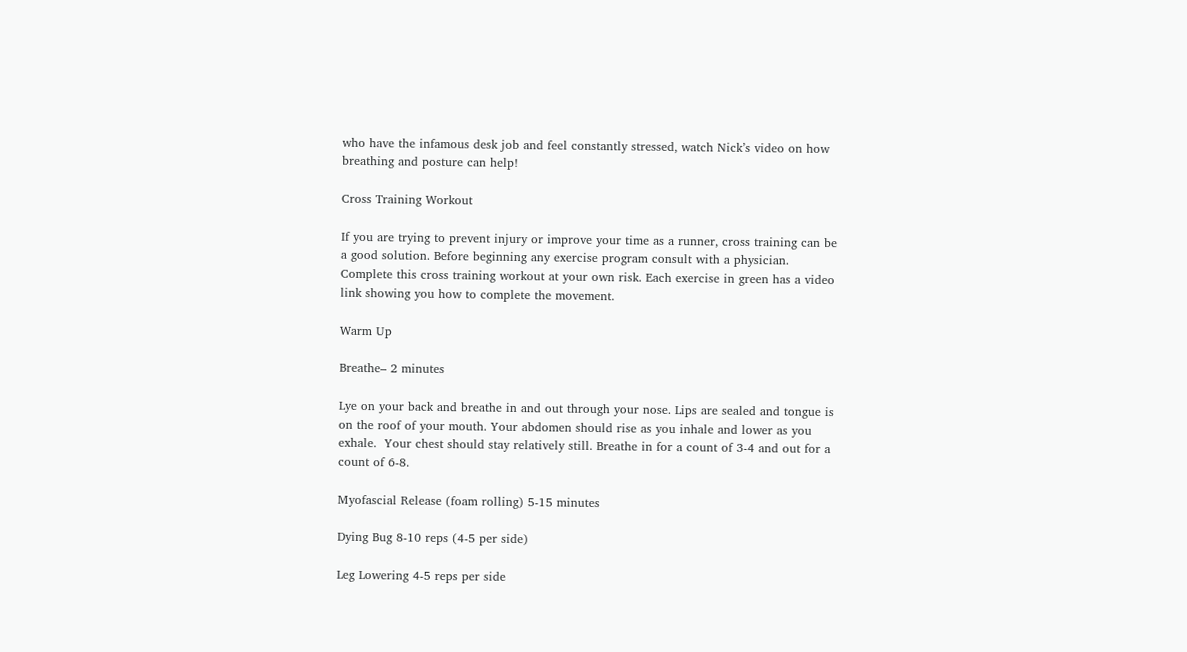who have the infamous desk job and feel constantly stressed, watch Nick’s video on how breathing and posture can help!

Cross Training Workout

If you are trying to prevent injury or improve your time as a runner, cross training can be a good solution. Before beginning any exercise program consult with a physician. Complete this cross training workout at your own risk. Each exercise in green has a video link showing you how to complete the movement.

Warm Up

Breathe– 2 minutes

Lye on your back and breathe in and out through your nose. Lips are sealed and tongue is on the roof of your mouth. Your abdomen should rise as you inhale and lower as you exhale.  Your chest should stay relatively still. Breathe in for a count of 3-4 and out for a count of 6-8.

Myofascial Release (foam rolling) 5-15 minutes

Dying Bug 8-10 reps (4-5 per side)

Leg Lowering 4-5 reps per side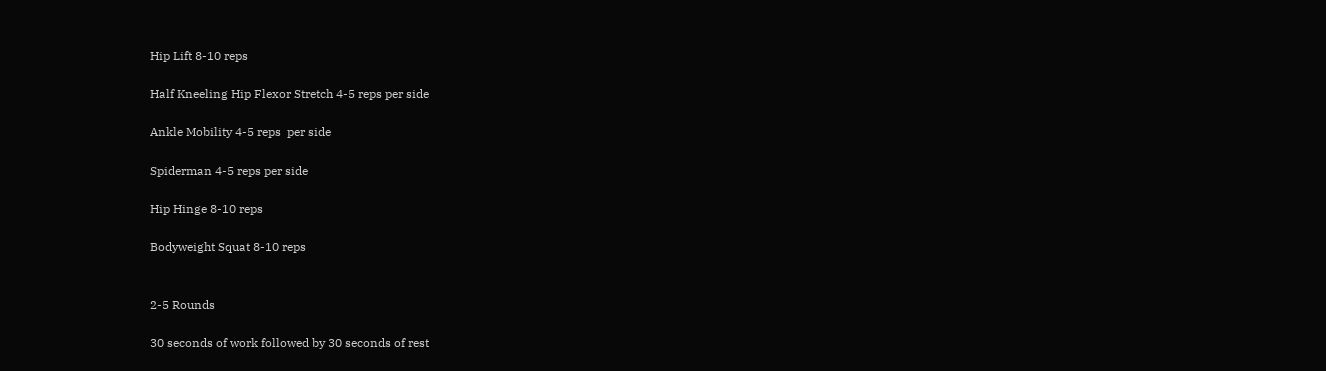Hip Lift 8-10 reps

Half Kneeling Hip Flexor Stretch 4-5 reps per side

Ankle Mobility 4-5 reps  per side

Spiderman 4-5 reps per side

Hip Hinge 8-10 reps

Bodyweight Squat 8-10 reps


2-5 Rounds

30 seconds of work followed by 30 seconds of rest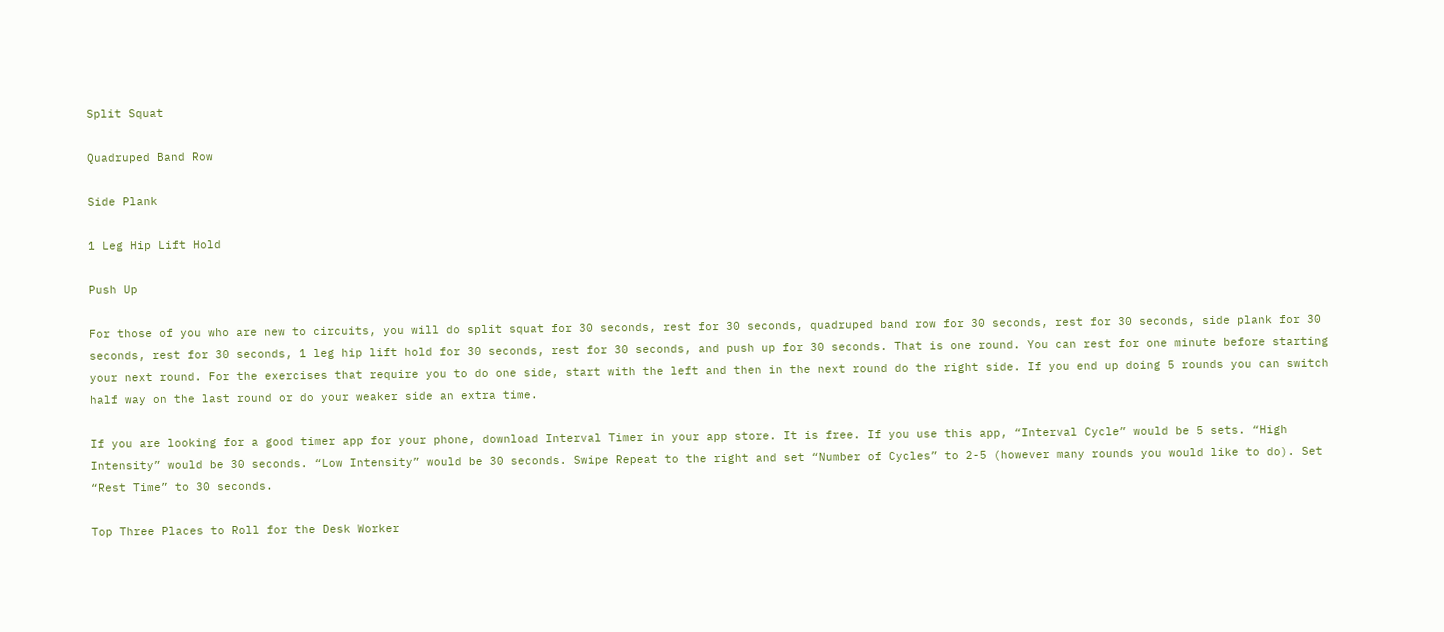Split Squat

Quadruped Band Row

Side Plank

1 Leg Hip Lift Hold

Push Up

For those of you who are new to circuits, you will do split squat for 30 seconds, rest for 30 seconds, quadruped band row for 30 seconds, rest for 30 seconds, side plank for 30 seconds, rest for 30 seconds, 1 leg hip lift hold for 30 seconds, rest for 30 seconds, and push up for 30 seconds. That is one round. You can rest for one minute before starting your next round. For the exercises that require you to do one side, start with the left and then in the next round do the right side. If you end up doing 5 rounds you can switch half way on the last round or do your weaker side an extra time.

If you are looking for a good timer app for your phone, download Interval Timer in your app store. It is free. If you use this app, “Interval Cycle” would be 5 sets. “High Intensity” would be 30 seconds. “Low Intensity” would be 30 seconds. Swipe Repeat to the right and set “Number of Cycles” to 2-5 (however many rounds you would like to do). Set “Rest Time” to 30 seconds.

Top Three Places to Roll for the Desk Worker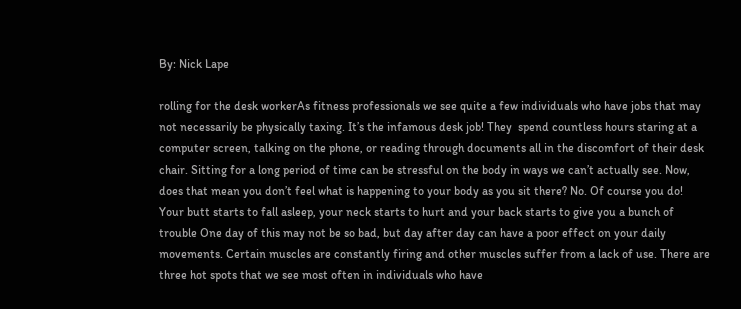By: Nick Lape

rolling for the desk workerAs fitness professionals we see quite a few individuals who have jobs that may not necessarily be physically taxing. It’s the infamous desk job! They  spend countless hours staring at a computer screen, talking on the phone, or reading through documents all in the discomfort of their desk chair. Sitting for a long period of time can be stressful on the body in ways we can’t actually see. Now, does that mean you don’t feel what is happening to your body as you sit there? No. Of course you do! Your butt starts to fall asleep, your neck starts to hurt and your back starts to give you a bunch of trouble One day of this may not be so bad, but day after day can have a poor effect on your daily movements. Certain muscles are constantly firing and other muscles suffer from a lack of use. There are three hot spots that we see most often in individuals who have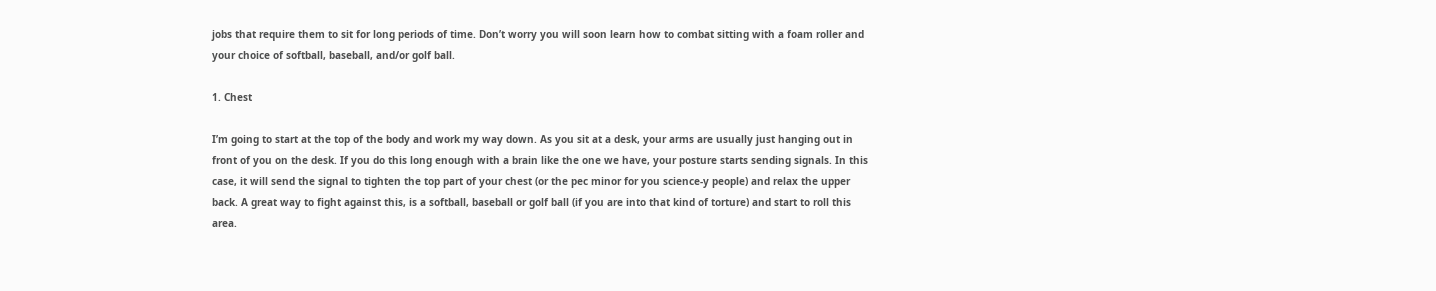jobs that require them to sit for long periods of time. Don’t worry you will soon learn how to combat sitting with a foam roller and your choice of softball, baseball, and/or golf ball.

1. Chest

I’m going to start at the top of the body and work my way down. As you sit at a desk, your arms are usually just hanging out in front of you on the desk. If you do this long enough with a brain like the one we have, your posture starts sending signals. In this case, it will send the signal to tighten the top part of your chest (or the pec minor for you science-y people) and relax the upper back. A great way to fight against this, is a softball, baseball or golf ball (if you are into that kind of torture) and start to roll this area.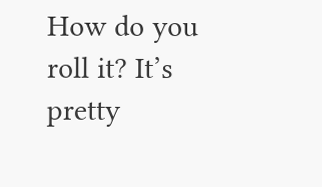How do you roll it? It’s pretty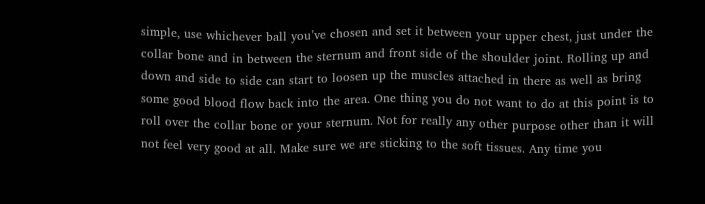simple, use whichever ball you’ve chosen and set it between your upper chest, just under the collar bone and in between the sternum and front side of the shoulder joint. Rolling up and down and side to side can start to loosen up the muscles attached in there as well as bring some good blood flow back into the area. One thing you do not want to do at this point is to roll over the collar bone or your sternum. Not for really any other purpose other than it will not feel very good at all. Make sure we are sticking to the soft tissues. Any time you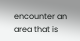encounter an area that is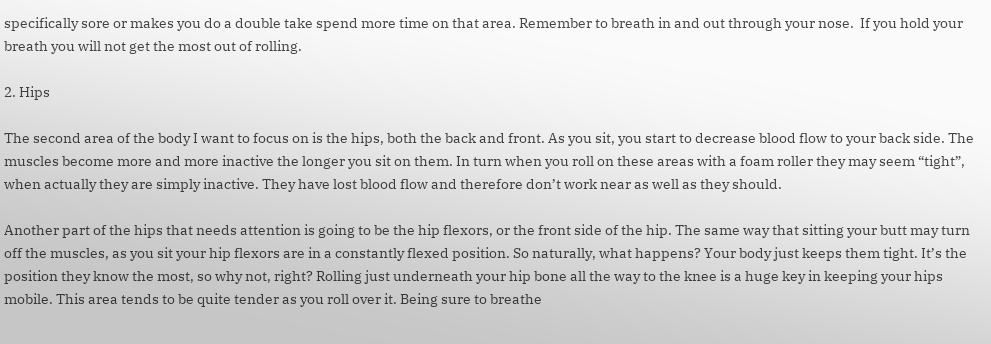specifically sore or makes you do a double take spend more time on that area. Remember to breath in and out through your nose.  If you hold your breath you will not get the most out of rolling.

2. Hips

The second area of the body I want to focus on is the hips, both the back and front. As you sit, you start to decrease blood flow to your back side. The muscles become more and more inactive the longer you sit on them. In turn when you roll on these areas with a foam roller they may seem “tight”, when actually they are simply inactive. They have lost blood flow and therefore don’t work near as well as they should.

Another part of the hips that needs attention is going to be the hip flexors, or the front side of the hip. The same way that sitting your butt may turn off the muscles, as you sit your hip flexors are in a constantly flexed position. So naturally, what happens? Your body just keeps them tight. It’s the position they know the most, so why not, right? Rolling just underneath your hip bone all the way to the knee is a huge key in keeping your hips mobile. This area tends to be quite tender as you roll over it. Being sure to breathe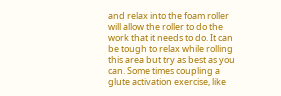and relax into the foam roller will allow the roller to do the work that it needs to do. It can be tough to relax while rolling this area but try as best as you can. Some times coupling a glute activation exercise, like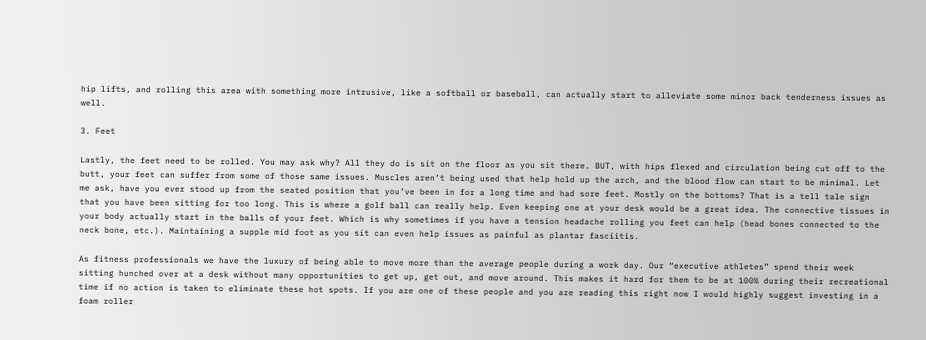hip lifts, and rolling this area with something more intrusive, like a softball or baseball, can actually start to alleviate some minor back tenderness issues as well.

3. Feet

Lastly, the feet need to be rolled. You may ask why? All they do is sit on the floor as you sit there. BUT, with hips flexed and circulation being cut off to the butt, your feet can suffer from some of those same issues. Muscles aren’t being used that help hold up the arch, and the blood flow can start to be minimal. Let me ask, have you ever stood up from the seated position that you’ve been in for a long time and had sore feet. Mostly on the bottoms? That is a tell tale sign that you have been sitting for too long. This is where a golf ball can really help. Even keeping one at your desk would be a great idea. The connective tissues in your body actually start in the balls of your feet. Which is why sometimes if you have a tension headache rolling you feet can help (head bones connected to the neck bone, etc.). Maintaining a supple mid foot as you sit can even help issues as painful as plantar fasciitis.

As fitness professionals we have the luxury of being able to move more than the average people during a work day. Our “executive athletes” spend their week sitting hunched over at a desk without many opportunities to get up, get out, and move around. This makes it hard for them to be at 100% during their recreational time if no action is taken to eliminate these hot spots. If you are one of these people and you are reading this right now I would highly suggest investing in a foam roller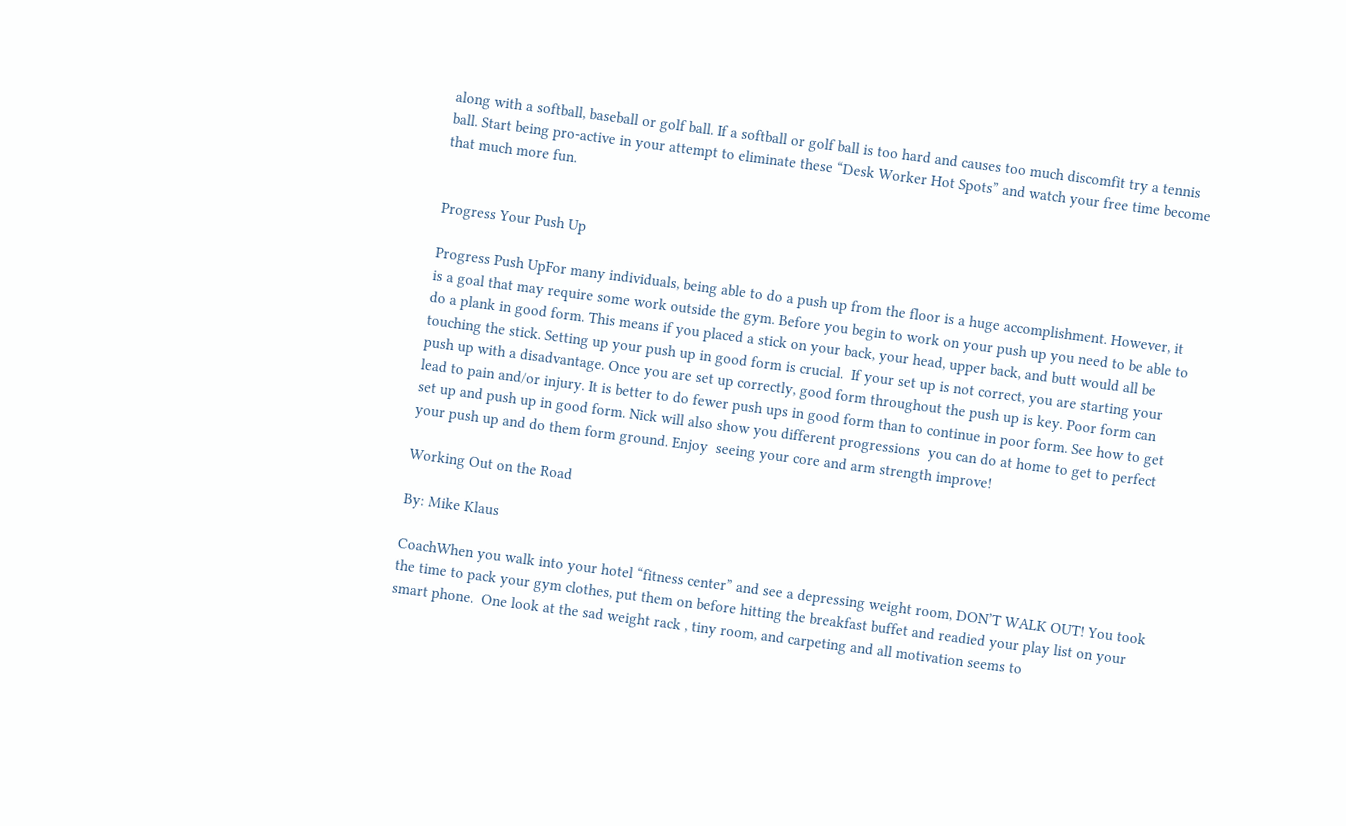along with a softball, baseball or golf ball. If a softball or golf ball is too hard and causes too much discomfit try a tennis ball. Start being pro-active in your attempt to eliminate these “Desk Worker Hot Spots” and watch your free time become that much more fun.


Progress Your Push Up

Progress Push UpFor many individuals, being able to do a push up from the floor is a huge accomplishment. However, it is a goal that may require some work outside the gym. Before you begin to work on your push up you need to be able to do a plank in good form. This means if you placed a stick on your back, your head, upper back, and butt would all be touching the stick. Setting up your push up in good form is crucial.  If your set up is not correct, you are starting your push up with a disadvantage. Once you are set up correctly, good form throughout the push up is key. Poor form can lead to pain and/or injury. It is better to do fewer push ups in good form than to continue in poor form. See how to get set up and push up in good form. Nick will also show you different progressions  you can do at home to get to perfect your push up and do them form ground. Enjoy  seeing your core and arm strength improve!

Working Out on the Road

By: Mike Klaus

CoachWhen you walk into your hotel “fitness center” and see a depressing weight room, DON’T WALK OUT! You took the time to pack your gym clothes, put them on before hitting the breakfast buffet and readied your play list on your smart phone.  One look at the sad weight rack , tiny room, and carpeting and all motivation seems to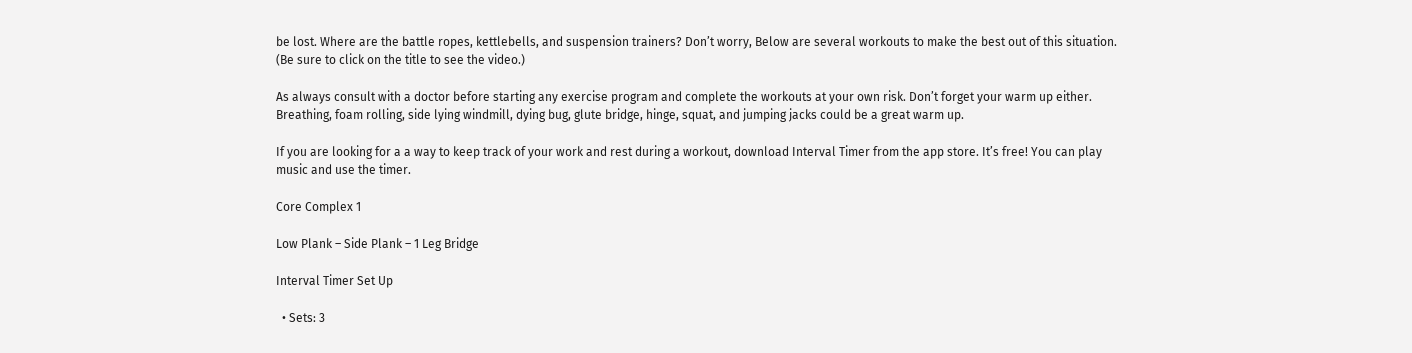be lost. Where are the battle ropes, kettlebells, and suspension trainers? Don’t worry, Below are several workouts to make the best out of this situation. (Be sure to click on the title to see the video.)

As always consult with a doctor before starting any exercise program and complete the workouts at your own risk. Don’t forget your warm up either. Breathing, foam rolling, side lying windmill, dying bug, glute bridge, hinge, squat, and jumping jacks could be a great warm up.

If you are looking for a a way to keep track of your work and rest during a workout, download Interval Timer from the app store. It’s free! You can play music and use the timer.

Core Complex 1

Low Plank – Side Plank – 1 Leg Bridge

Interval Timer Set Up

  • Sets: 3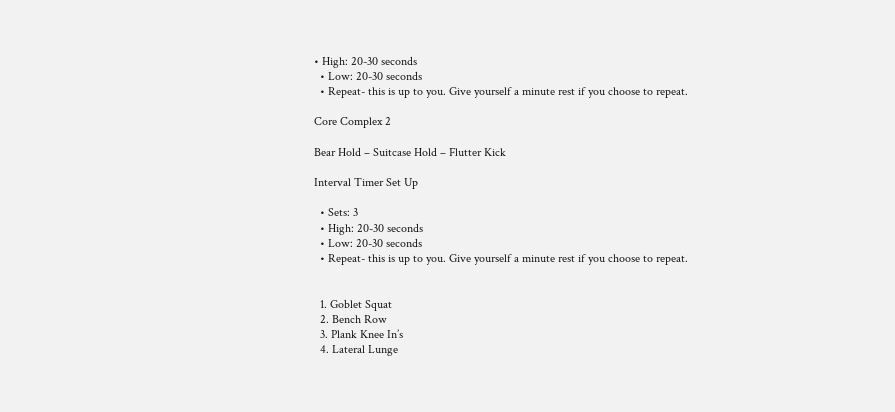• High: 20-30 seconds
  • Low: 20-30 seconds
  • Repeat- this is up to you. Give yourself a minute rest if you choose to repeat.

Core Complex 2

Bear Hold – Suitcase Hold – Flutter Kick

Interval Timer Set Up

  • Sets: 3
  • High: 20-30 seconds
  • Low: 20-30 seconds
  • Repeat- this is up to you. Give yourself a minute rest if you choose to repeat.


  1. Goblet Squat
  2. Bench Row
  3. Plank Knee In’s
  4. Lateral Lunge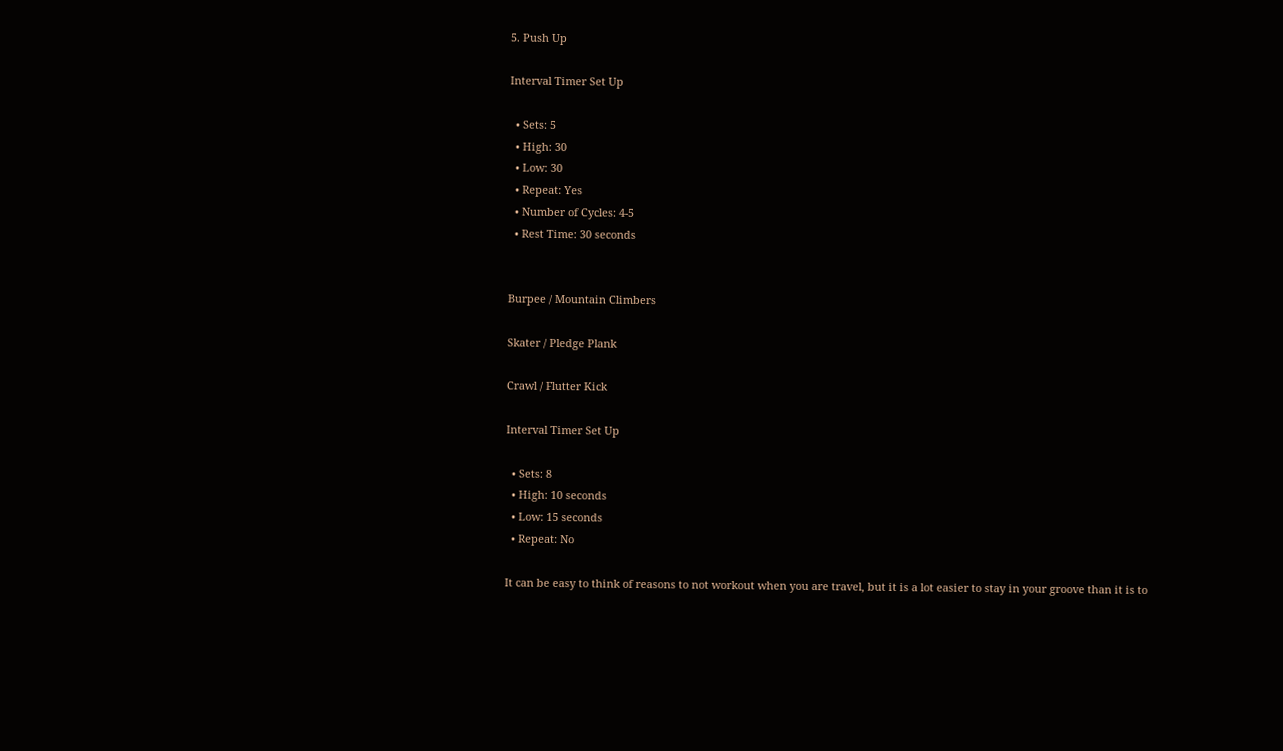5. Push Up

Interval Timer Set Up

  • Sets: 5
  • High: 30
  • Low: 30
  • Repeat: Yes
  • Number of Cycles: 4-5
  • Rest Time: 30 seconds


Burpee / Mountain Climbers

Skater / Pledge Plank

Crawl / Flutter Kick

Interval Timer Set Up

  • Sets: 8
  • High: 10 seconds
  • Low: 15 seconds
  • Repeat: No

It can be easy to think of reasons to not workout when you are travel, but it is a lot easier to stay in your groove than it is to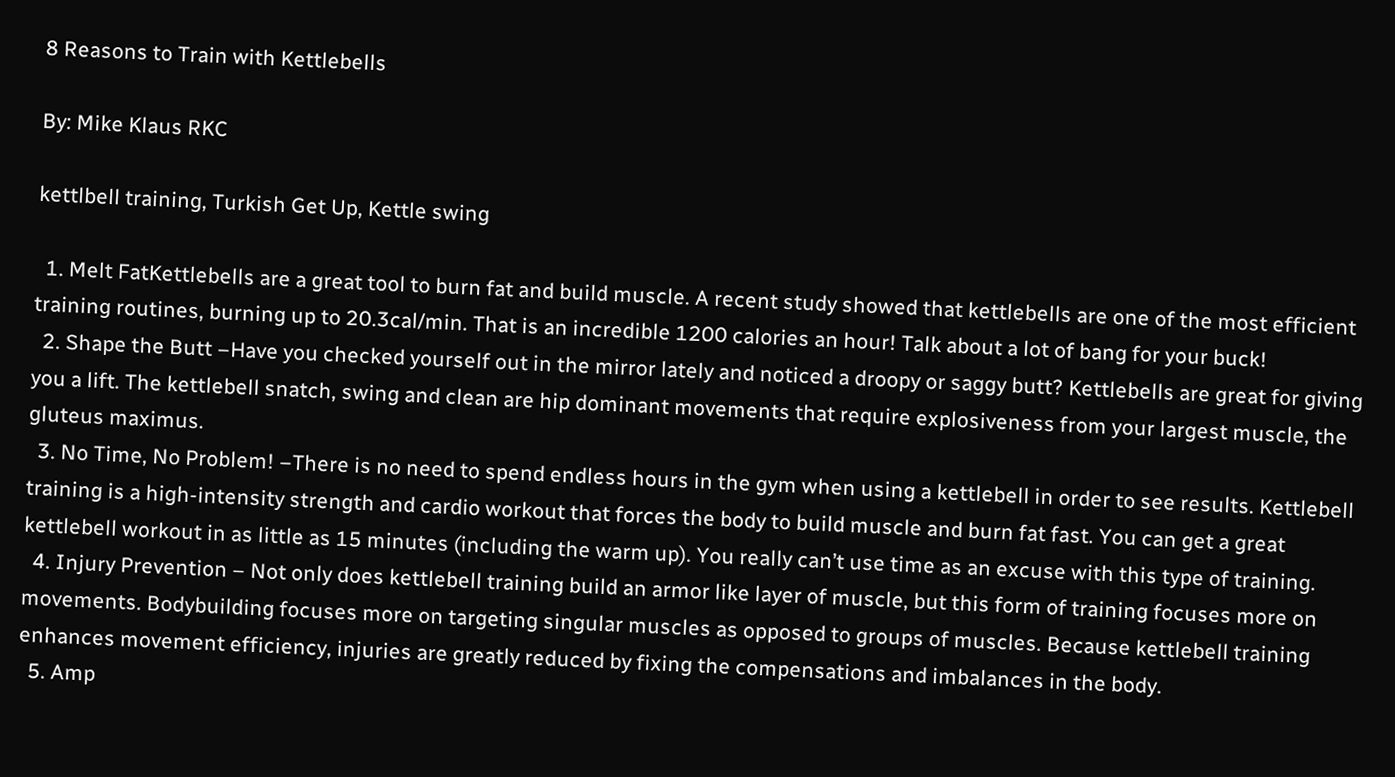8 Reasons to Train with Kettlebells

By: Mike Klaus RKC

kettlbell training, Turkish Get Up, Kettle swing

  1. Melt FatKettlebells are a great tool to burn fat and build muscle. A recent study showed that kettlebells are one of the most efficient training routines, burning up to 20.3cal/min. That is an incredible 1200 calories an hour! Talk about a lot of bang for your buck!
  2. Shape the Butt –Have you checked yourself out in the mirror lately and noticed a droopy or saggy butt? Kettlebells are great for giving you a lift. The kettlebell snatch, swing and clean are hip dominant movements that require explosiveness from your largest muscle, the gluteus maximus.
  3. No Time, No Problem! –There is no need to spend endless hours in the gym when using a kettlebell in order to see results. Kettlebell training is a high-intensity strength and cardio workout that forces the body to build muscle and burn fat fast. You can get a great kettlebell workout in as little as 15 minutes (including the warm up). You really can’t use time as an excuse with this type of training.
  4. Injury Prevention – Not only does kettlebell training build an armor like layer of muscle, but this form of training focuses more on movements. Bodybuilding focuses more on targeting singular muscles as opposed to groups of muscles. Because kettlebell training enhances movement efficiency, injuries are greatly reduced by fixing the compensations and imbalances in the body.
  5. Amp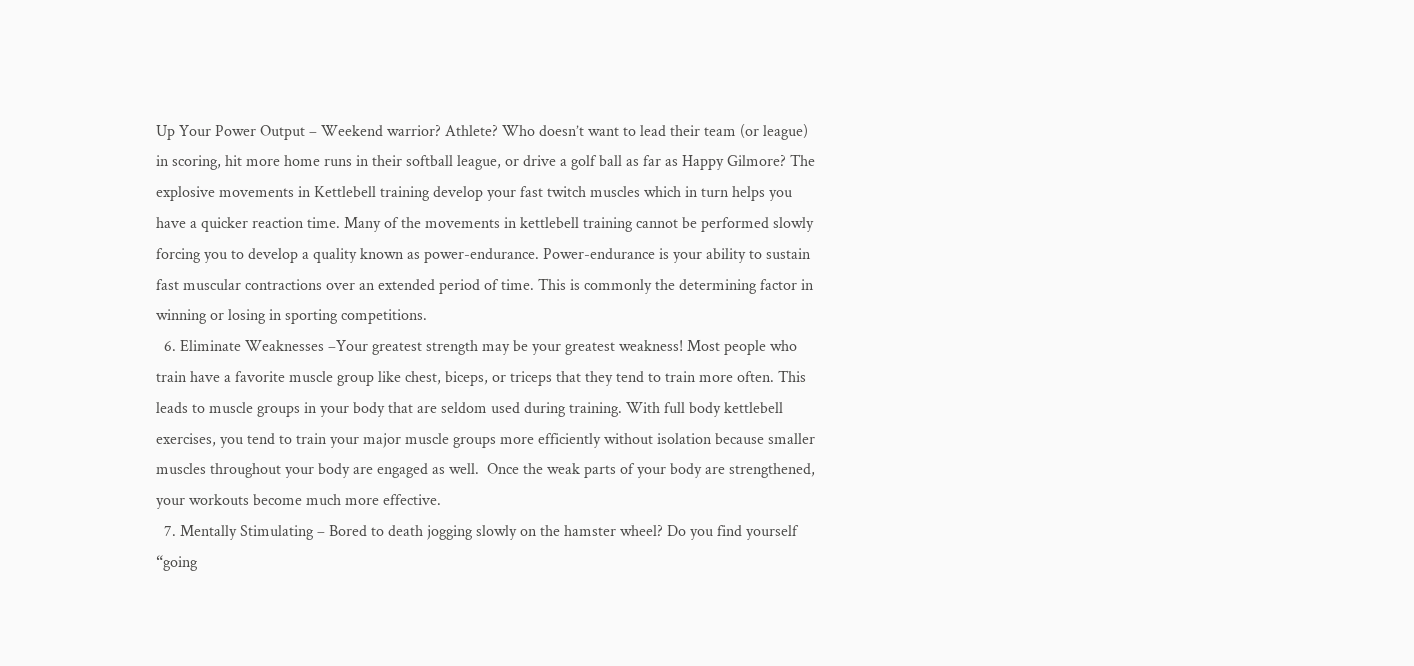Up Your Power Output – Weekend warrior? Athlete? Who doesn’t want to lead their team (or league) in scoring, hit more home runs in their softball league, or drive a golf ball as far as Happy Gilmore? The explosive movements in Kettlebell training develop your fast twitch muscles which in turn helps you have a quicker reaction time. Many of the movements in kettlebell training cannot be performed slowly forcing you to develop a quality known as power-endurance. Power-endurance is your ability to sustain fast muscular contractions over an extended period of time. This is commonly the determining factor in winning or losing in sporting competitions.
  6. Eliminate Weaknesses –Your greatest strength may be your greatest weakness! Most people who train have a favorite muscle group like chest, biceps, or triceps that they tend to train more often. This leads to muscle groups in your body that are seldom used during training. With full body kettlebell exercises, you tend to train your major muscle groups more efficiently without isolation because smaller muscles throughout your body are engaged as well.  Once the weak parts of your body are strengthened, your workouts become much more effective.
  7. Mentally Stimulating – Bored to death jogging slowly on the hamster wheel? Do you find yourself “going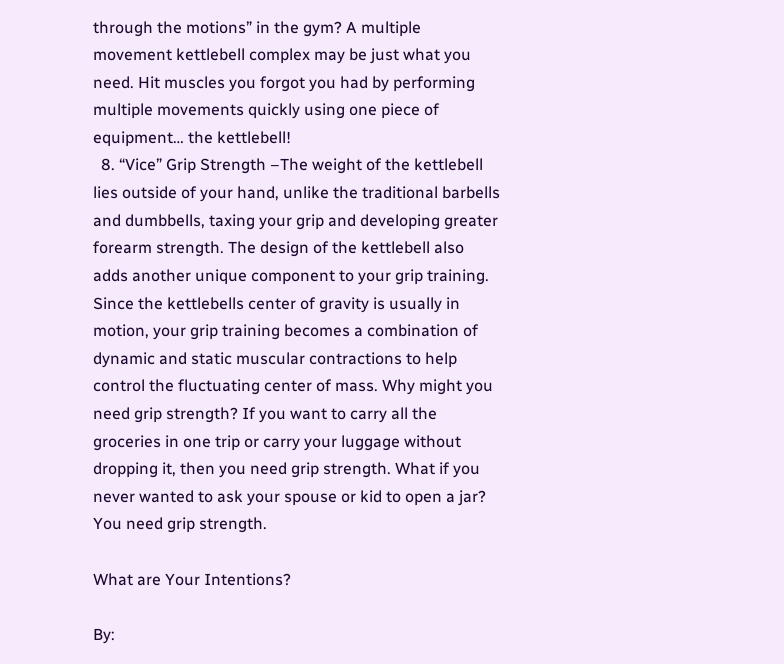through the motions” in the gym? A multiple movement kettlebell complex may be just what you need. Hit muscles you forgot you had by performing multiple movements quickly using one piece of equipment… the kettlebell!
  8. “Vice” Grip Strength –The weight of the kettlebell lies outside of your hand, unlike the traditional barbells and dumbbells, taxing your grip and developing greater forearm strength. The design of the kettlebell also adds another unique component to your grip training. Since the kettlebells center of gravity is usually in motion, your grip training becomes a combination of dynamic and static muscular contractions to help control the fluctuating center of mass. Why might you need grip strength? If you want to carry all the groceries in one trip or carry your luggage without dropping it, then you need grip strength. What if you never wanted to ask your spouse or kid to open a jar? You need grip strength.

What are Your Intentions?

By: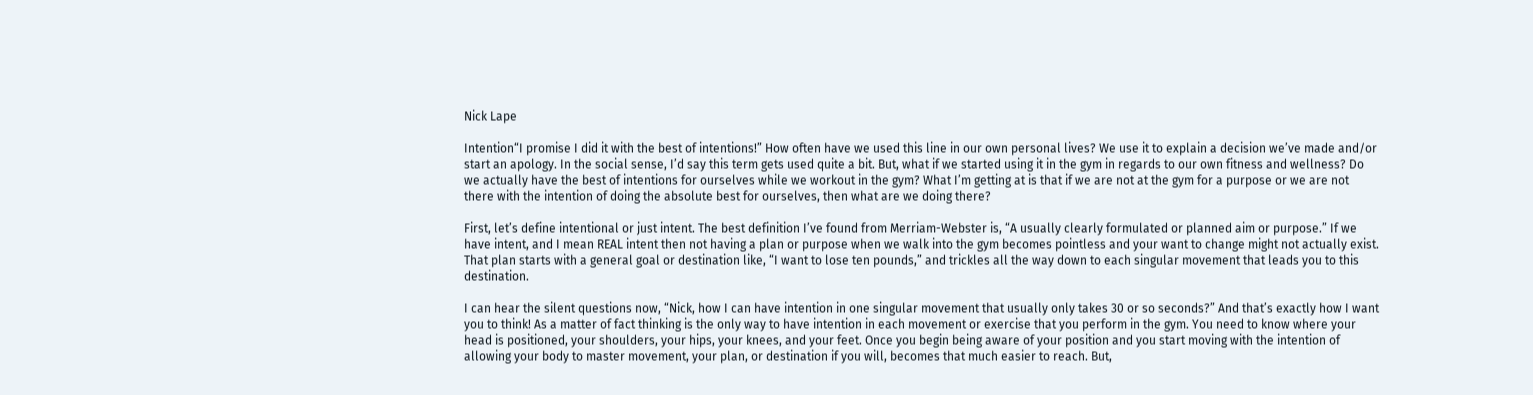Nick Lape

Intention“I promise I did it with the best of intentions!” How often have we used this line in our own personal lives? We use it to explain a decision we’ve made and/or start an apology. In the social sense, I’d say this term gets used quite a bit. But, what if we started using it in the gym in regards to our own fitness and wellness? Do we actually have the best of intentions for ourselves while we workout in the gym? What I’m getting at is that if we are not at the gym for a purpose or we are not there with the intention of doing the absolute best for ourselves, then what are we doing there?

First, let’s define intentional or just intent. The best definition I’ve found from Merriam-Webster is, “A usually clearly formulated or planned aim or purpose.” If we have intent, and I mean REAL intent then not having a plan or purpose when we walk into the gym becomes pointless and your want to change might not actually exist. That plan starts with a general goal or destination like, “I want to lose ten pounds,” and trickles all the way down to each singular movement that leads you to this destination.

I can hear the silent questions now, “Nick, how I can have intention in one singular movement that usually only takes 30 or so seconds?” And that’s exactly how I want you to think! As a matter of fact thinking is the only way to have intention in each movement or exercise that you perform in the gym. You need to know where your head is positioned, your shoulders, your hips, your knees, and your feet. Once you begin being aware of your position and you start moving with the intention of allowing your body to master movement, your plan, or destination if you will, becomes that much easier to reach. But,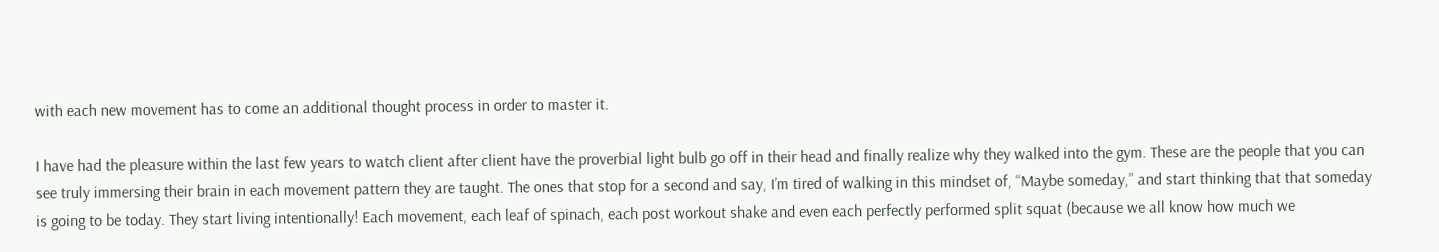with each new movement has to come an additional thought process in order to master it.

I have had the pleasure within the last few years to watch client after client have the proverbial light bulb go off in their head and finally realize why they walked into the gym. These are the people that you can see truly immersing their brain in each movement pattern they are taught. The ones that stop for a second and say, I’m tired of walking in this mindset of, “Maybe someday,” and start thinking that that someday is going to be today. They start living intentionally! Each movement, each leaf of spinach, each post workout shake and even each perfectly performed split squat (because we all know how much we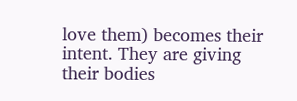love them) becomes their intent. They are giving their bodies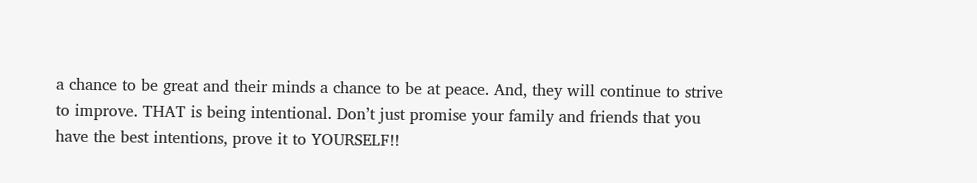a chance to be great and their minds a chance to be at peace. And, they will continue to strive to improve. THAT is being intentional. Don’t just promise your family and friends that you have the best intentions, prove it to YOURSELF!!